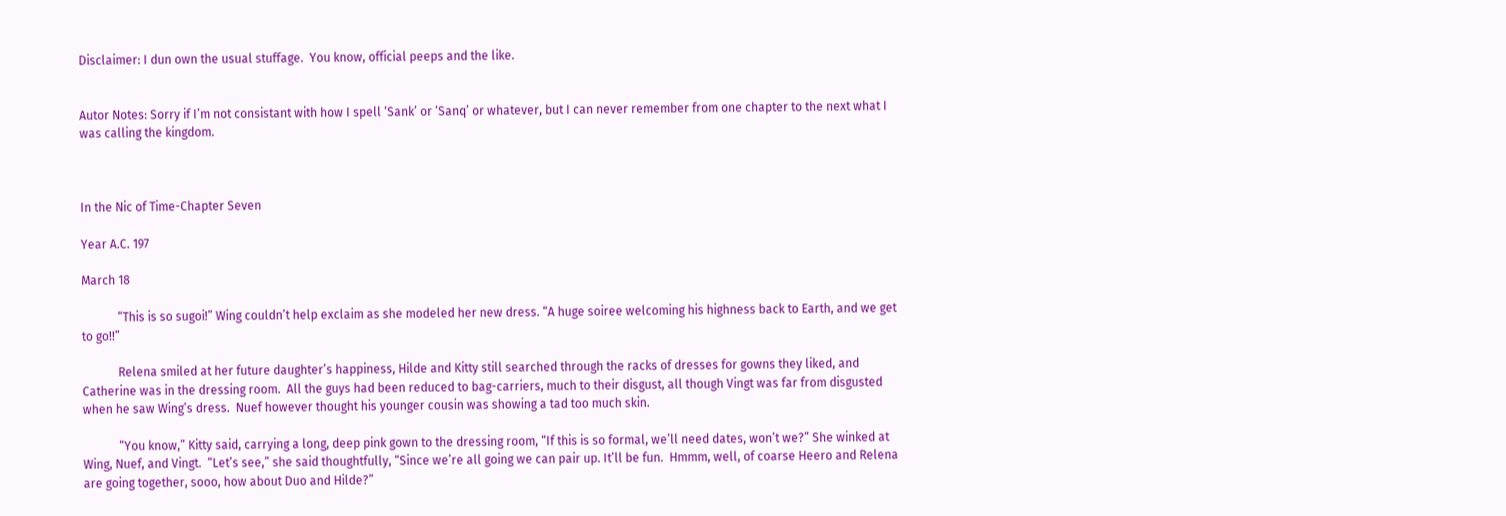Disclaimer: I dun own the usual stuffage.  You know, official peeps and the like.


Autor Notes: Sorry if I’m not consistant with how I spell ‘Sank’ or ‘Sanq’ or whatever, but I can never remember from one chapter to the next what I was calling the kingdom.



In the Nic of Time-Chapter Seven

Year A.C. 197

March 18

            “This is so sugoi!” Wing couldn’t help exclaim as she modeled her new dress. “A huge soiree welcoming his highness back to Earth, and we get to go!!”

            Relena smiled at her future daughter’s happiness, Hilde and Kitty still searched through the racks of dresses for gowns they liked, and Catherine was in the dressing room.  All the guys had been reduced to bag-carriers, much to their disgust, all though Vingt was far from disgusted when he saw Wing’s dress.  Nuef however thought his younger cousin was showing a tad too much skin.

            “You know,” Kitty said, carrying a long, deep pink gown to the dressing room, “If this is so formal, we’ll need dates, won’t we?” She winked at Wing, Nuef, and Vingt.  “Let’s see,” she said thoughtfully, “Since we’re all going we can pair up. It’ll be fun.  Hmmm, well, of coarse Heero and Relena are going together, sooo, how about Duo and Hilde?”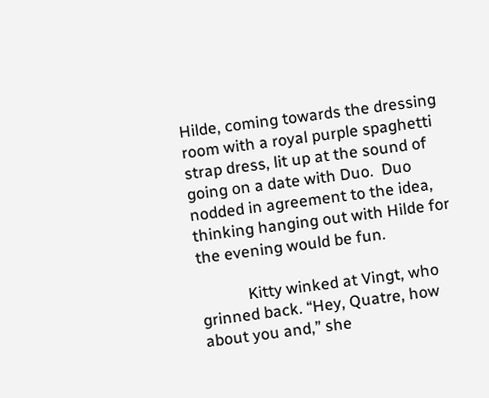Hilde, coming towards the dressing room with a royal purple spaghetti strap dress, lit up at the sound of going on a date with Duo.  Duo nodded in agreement to the idea, thinking hanging out with Hilde for the evening would be fun.

            Kitty winked at Vingt, who grinned back. “Hey, Quatre, how about you and,” she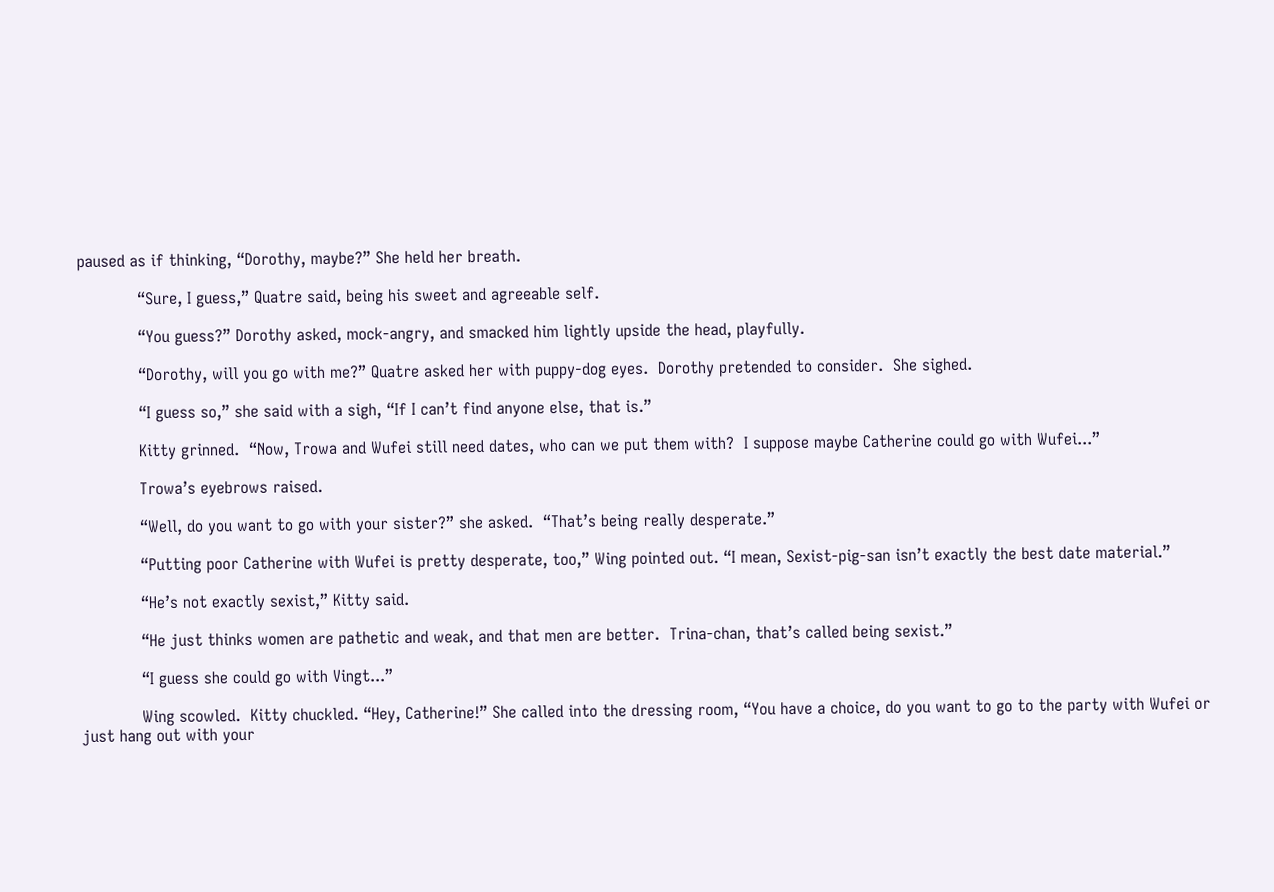paused as if thinking, “Dorothy, maybe?” She held her breath.

            “Sure, I guess,” Quatre said, being his sweet and agreeable self.

            “You guess?” Dorothy asked, mock-angry, and smacked him lightly upside the head, playfully.

            “Dorothy, will you go with me?” Quatre asked her with puppy-dog eyes.  Dorothy pretended to consider.  She sighed.

            “I guess so,” she said with a sigh, “If I can’t find anyone else, that is.”

            Kitty grinned.  “Now, Trowa and Wufei still need dates, who can we put them with?  I suppose maybe Catherine could go with Wufei...”

            Trowa’s eyebrows raised.

            “Well, do you want to go with your sister?” she asked.  “That’s being really desperate.”

            “Putting poor Catherine with Wufei is pretty desperate, too,” Wing pointed out. “I mean, Sexist-pig-san isn’t exactly the best date material.”

            “He’s not exactly sexist,” Kitty said.

            “He just thinks women are pathetic and weak, and that men are better.  Trina-chan, that’s called being sexist.”

            “I guess she could go with Vingt...”

            Wing scowled.  Kitty chuckled. “Hey, Catherine!” She called into the dressing room, “You have a choice, do you want to go to the party with Wufei or just hang out with your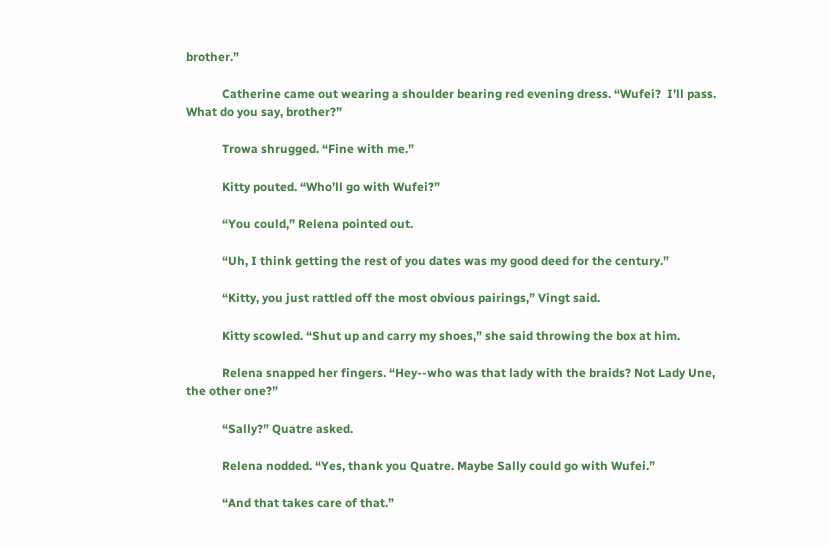brother.”

            Catherine came out wearing a shoulder bearing red evening dress. “Wufei?  I’ll pass. What do you say, brother?”

            Trowa shrugged. “Fine with me.”

            Kitty pouted. “Who’ll go with Wufei?”

            “You could,” Relena pointed out.

            “Uh, I think getting the rest of you dates was my good deed for the century.”

            “Kitty, you just rattled off the most obvious pairings,” Vingt said.

            Kitty scowled. “Shut up and carry my shoes,” she said throwing the box at him.

            Relena snapped her fingers. “Hey--who was that lady with the braids? Not Lady Une, the other one?”

            “Sally?” Quatre asked.

            Relena nodded. “Yes, thank you Quatre. Maybe Sally could go with Wufei.”

            “And that takes care of that.”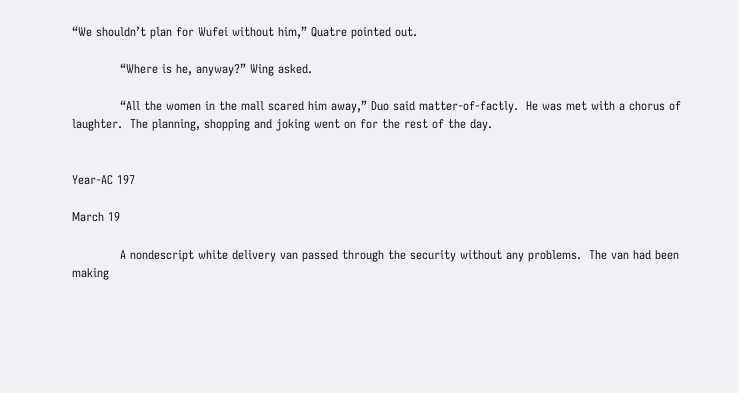“We shouldn’t plan for Wufei without him,” Quatre pointed out.

            “Where is he, anyway?” Wing asked.

            “All the women in the mall scared him away,” Duo said matter-of-factly.  He was met with a chorus of laughter.  The planning, shopping and joking went on for the rest of the day.


Year-AC 197

March 19

            A nondescript white delivery van passed through the security without any problems.  The van had been making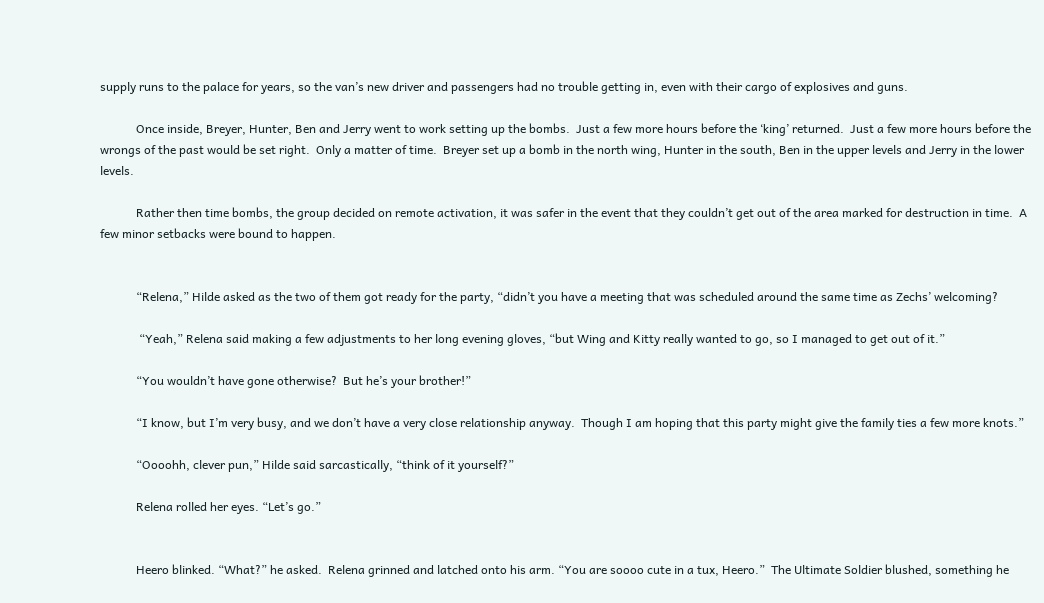supply runs to the palace for years, so the van’s new driver and passengers had no trouble getting in, even with their cargo of explosives and guns.

            Once inside, Breyer, Hunter, Ben and Jerry went to work setting up the bombs.  Just a few more hours before the ‘king’ returned.  Just a few more hours before the wrongs of the past would be set right.  Only a matter of time.  Breyer set up a bomb in the north wing, Hunter in the south, Ben in the upper levels and Jerry in the lower levels.

            Rather then time bombs, the group decided on remote activation, it was safer in the event that they couldn’t get out of the area marked for destruction in time.  A few minor setbacks were bound to happen.


            “Relena,” Hilde asked as the two of them got ready for the party, “didn’t you have a meeting that was scheduled around the same time as Zechs’ welcoming?

             “Yeah,” Relena said making a few adjustments to her long evening gloves, “but Wing and Kitty really wanted to go, so I managed to get out of it.”

            “You wouldn’t have gone otherwise?  But he’s your brother!”

            “I know, but I’m very busy, and we don’t have a very close relationship anyway.  Though I am hoping that this party might give the family ties a few more knots.”

            “Oooohh, clever pun,” Hilde said sarcastically, “think of it yourself?”

            Relena rolled her eyes. “Let’s go.”


            Heero blinked. “What?” he asked.  Relena grinned and latched onto his arm. “You are soooo cute in a tux, Heero.”  The Ultimate Soldier blushed, something he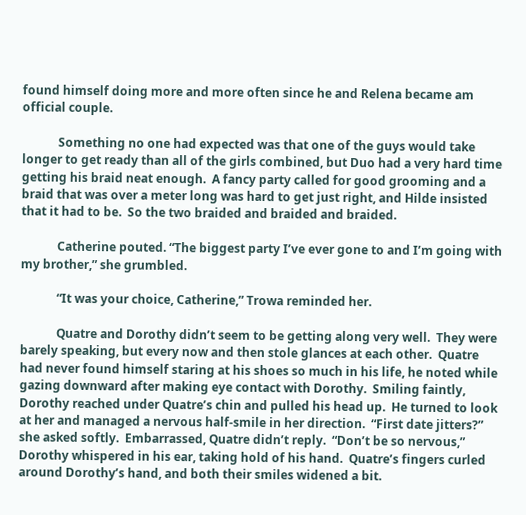found himself doing more and more often since he and Relena became am official couple.

            Something no one had expected was that one of the guys would take longer to get ready than all of the girls combined, but Duo had a very hard time getting his braid neat enough.  A fancy party called for good grooming and a braid that was over a meter long was hard to get just right, and Hilde insisted that it had to be.  So the two braided and braided and braided.

            Catherine pouted. “The biggest party I’ve ever gone to and I’m going with my brother,” she grumbled.

            “It was your choice, Catherine,” Trowa reminded her.

            Quatre and Dorothy didn’t seem to be getting along very well.  They were barely speaking, but every now and then stole glances at each other.  Quatre had never found himself staring at his shoes so much in his life, he noted while gazing downward after making eye contact with Dorothy.  Smiling faintly, Dorothy reached under Quatre’s chin and pulled his head up.  He turned to look at her and managed a nervous half-smile in her direction.  “First date jitters?” she asked softly.  Embarrassed, Quatre didn’t reply.  “Don’t be so nervous,” Dorothy whispered in his ear, taking hold of his hand.  Quatre’s fingers curled around Dorothy’s hand, and both their smiles widened a bit.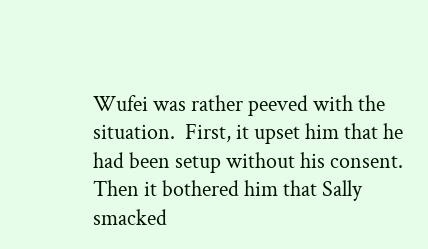Wufei was rather peeved with the situation.  First, it upset him that he had been setup without his consent.  Then it bothered him that Sally smacked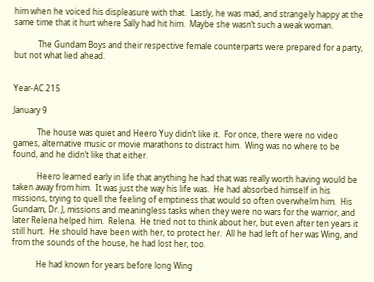him when he voiced his displeasure with that.  Lastly, he was mad, and strangely happy at the same time that it hurt where Sally had hit him.  Maybe she wasn’t such a weak woman.

            The Gundam Boys and their respective female counterparts were prepared for a party, but not what lied ahead.


Year-AC 215

January 9

            The house was quiet and Heero Yuy didn’t like it.  For once, there were no video games, alternative music or movie marathons to distract him.  Wing was no where to be found, and he didn’t like that either.

            Heero learned early in life that anything he had that was really worth having would be taken away from him.  It was just the way his life was.  He had absorbed himself in his missions, trying to quell the feeling of emptiness that would so often overwhelm him.  His Gundam, Dr. J, missions and meaningless tasks when they were no wars for the warrior, and later Relena helped him.  Relena.  He tried not to think about her, but even after ten years it still hurt.  He should have been with her, to protect her.  All he had left of her was Wing, and from the sounds of the house, he had lost her, too.

            He had known for years before long Wing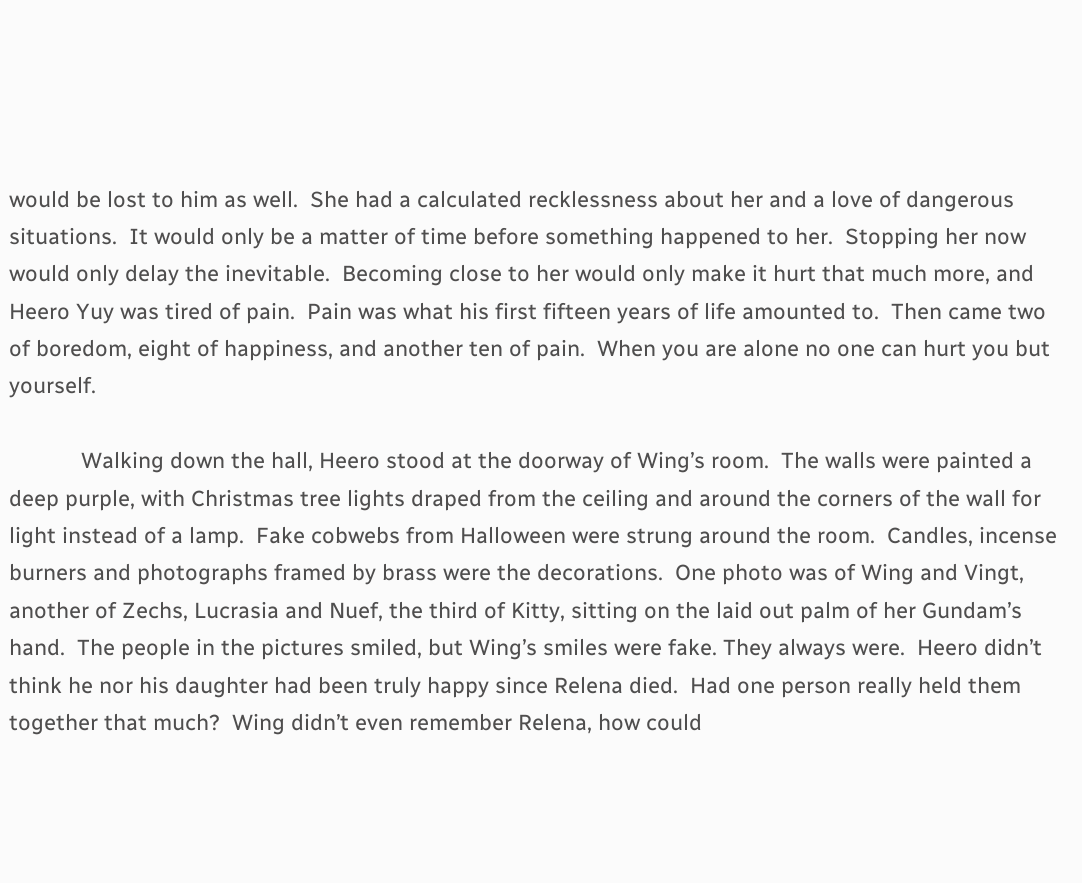would be lost to him as well.  She had a calculated recklessness about her and a love of dangerous situations.  It would only be a matter of time before something happened to her.  Stopping her now would only delay the inevitable.  Becoming close to her would only make it hurt that much more, and Heero Yuy was tired of pain.  Pain was what his first fifteen years of life amounted to.  Then came two of boredom, eight of happiness, and another ten of pain.  When you are alone no one can hurt you but yourself.

            Walking down the hall, Heero stood at the doorway of Wing’s room.  The walls were painted a deep purple, with Christmas tree lights draped from the ceiling and around the corners of the wall for light instead of a lamp.  Fake cobwebs from Halloween were strung around the room.  Candles, incense burners and photographs framed by brass were the decorations.  One photo was of Wing and Vingt, another of Zechs, Lucrasia and Nuef, the third of Kitty, sitting on the laid out palm of her Gundam’s hand.  The people in the pictures smiled, but Wing’s smiles were fake. They always were.  Heero didn’t think he nor his daughter had been truly happy since Relena died.  Had one person really held them together that much?  Wing didn’t even remember Relena, how could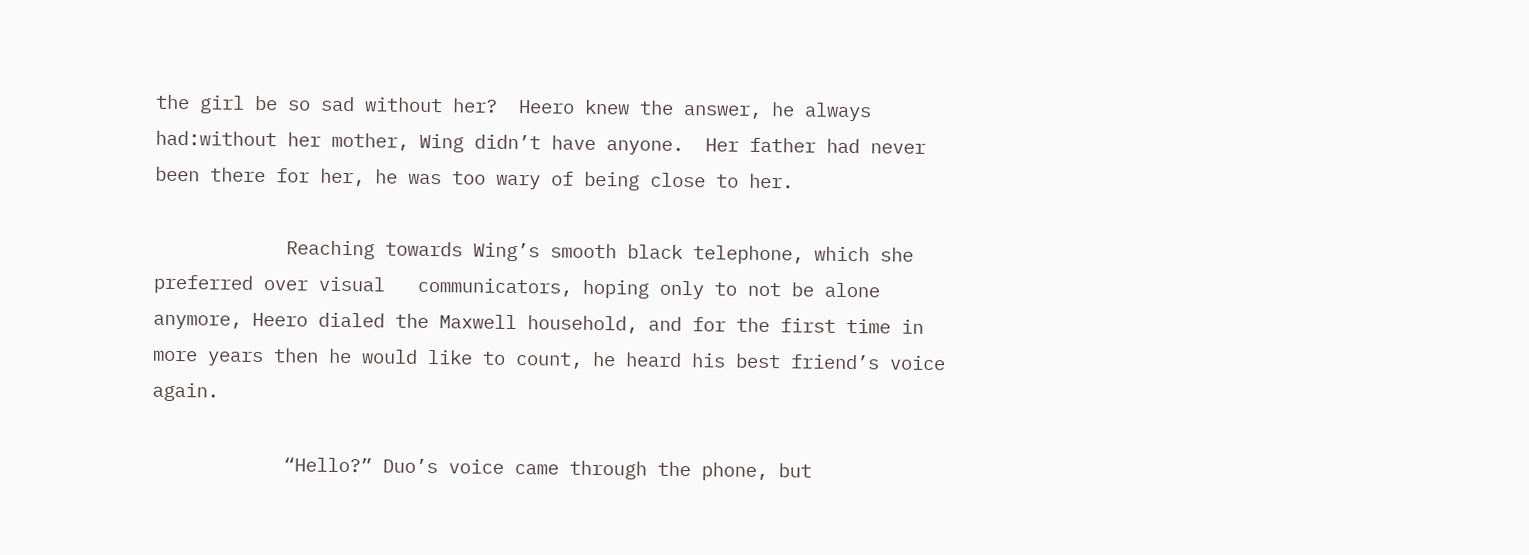the girl be so sad without her?  Heero knew the answer, he always had:without her mother, Wing didn’t have anyone.  Her father had never been there for her, he was too wary of being close to her.

            Reaching towards Wing’s smooth black telephone, which she preferred over visual   communicators, hoping only to not be alone anymore, Heero dialed the Maxwell household, and for the first time in more years then he would like to count, he heard his best friend’s voice again.

            “Hello?” Duo’s voice came through the phone, but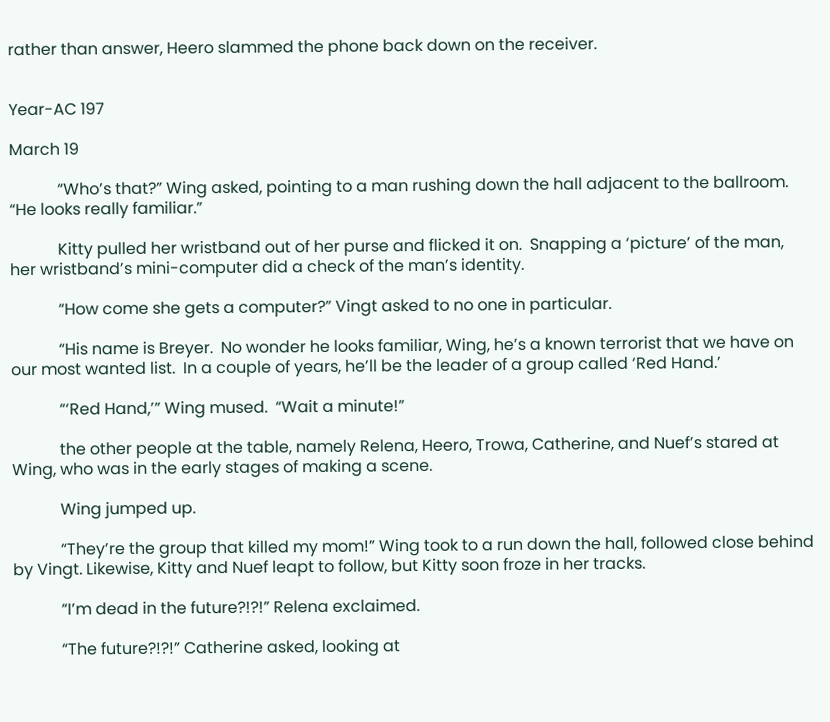rather than answer, Heero slammed the phone back down on the receiver.


Year-AC 197

March 19

            “Who’s that?” Wing asked, pointing to a man rushing down the hall adjacent to the ballroom.  “He looks really familiar.”

            Kitty pulled her wristband out of her purse and flicked it on.  Snapping a ‘picture’ of the man, her wristband’s mini-computer did a check of the man’s identity.

            “How come she gets a computer?” Vingt asked to no one in particular.

            “His name is Breyer.  No wonder he looks familiar, Wing, he’s a known terrorist that we have on our most wanted list.  In a couple of years, he’ll be the leader of a group called ‘Red Hand.’

            “‘Red Hand,’” Wing mused.  “Wait a minute!”

            the other people at the table, namely Relena, Heero, Trowa, Catherine, and Nuef’s stared at Wing, who was in the early stages of making a scene.

            Wing jumped up.

            “They’re the group that killed my mom!” Wing took to a run down the hall, followed close behind by Vingt. Likewise, Kitty and Nuef leapt to follow, but Kitty soon froze in her tracks.

            “I’m dead in the future?!?!” Relena exclaimed.

            “The future?!?!” Catherine asked, looking at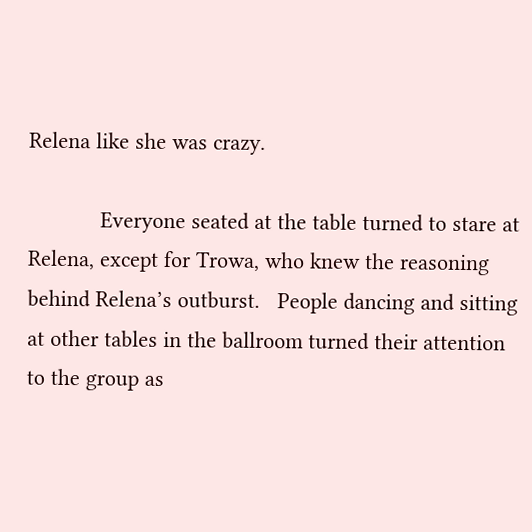Relena like she was crazy.

            Everyone seated at the table turned to stare at Relena, except for Trowa, who knew the reasoning behind Relena’s outburst.   People dancing and sitting at other tables in the ballroom turned their attention to the group as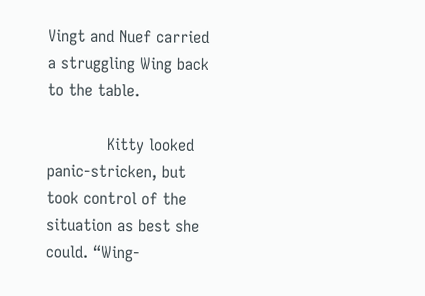Vingt and Nuef carried a struggling Wing back to the table.

            Kitty looked panic-stricken, but took control of the situation as best she could. “Wing-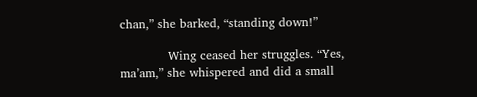chan,” she barked, “standing down!”

            Wing ceased her struggles. “Yes, ma’am,” she whispered and did a small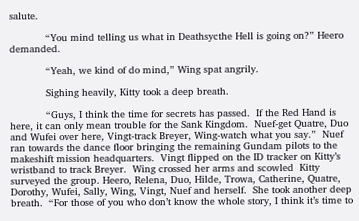salute.

            “You mind telling us what in Deathsycthe Hell is going on?” Heero demanded.

            “Yeah, we kind of do mind,” Wing spat angrily.

            Sighing heavily, Kitty took a deep breath.

            “Guys, I think the time for secrets has passed.  If the Red Hand is here, it can only mean trouble for the Sank Kingdom.  Nuef-get Quatre, Duo and Wufei over here, Vingt-track Breyer, Wing-watch what you say.”  Nuef ran towards the dance floor bringing the remaining Gundam pilots to the makeshift mission headquarters.  Vingt flipped on the ID tracker on Kitty’s wristband to track Breyer.  Wing crossed her arms and scowled  Kitty surveyed the group. Heero, Relena, Duo, Hilde, Trowa, Catherine, Quatre, Dorothy, Wufei, Sally, Wing, Vingt, Nuef and herself.  She took another deep breath.  “For those of you who don’t know the whole story, I think it’s time to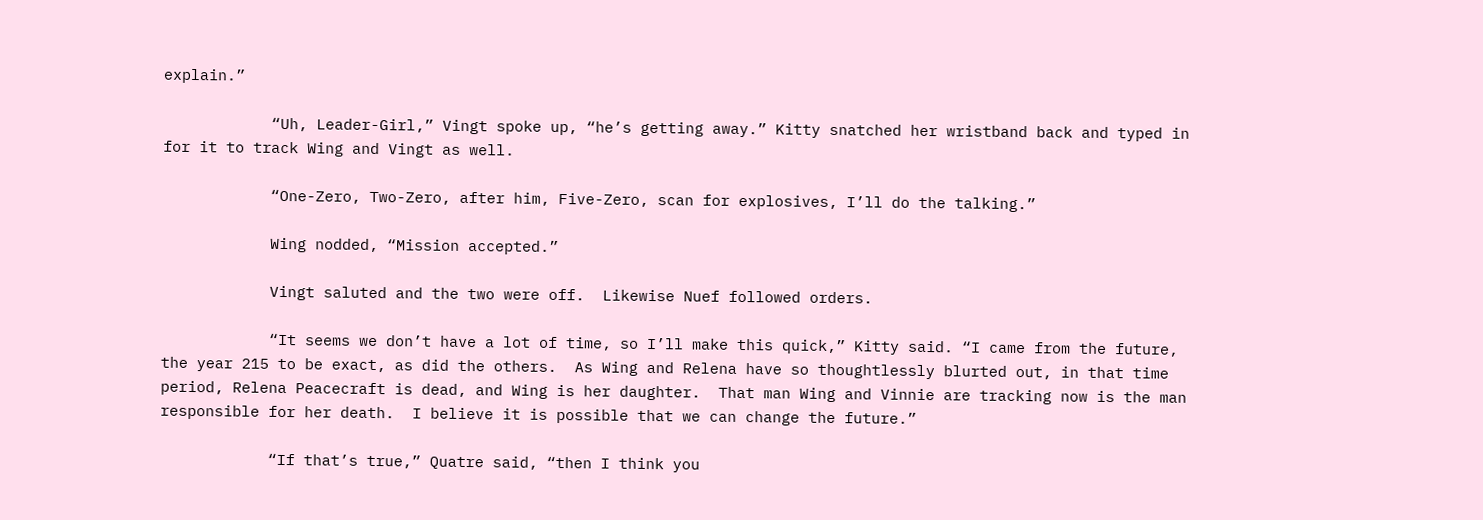explain.”

            “Uh, Leader-Girl,” Vingt spoke up, “he’s getting away.” Kitty snatched her wristband back and typed in for it to track Wing and Vingt as well.

            “One-Zero, Two-Zero, after him, Five-Zero, scan for explosives, I’ll do the talking.”

            Wing nodded, “Mission accepted.”

            Vingt saluted and the two were off.  Likewise Nuef followed orders.

            “It seems we don’t have a lot of time, so I’ll make this quick,” Kitty said. “I came from the future, the year 215 to be exact, as did the others.  As Wing and Relena have so thoughtlessly blurted out, in that time period, Relena Peacecraft is dead, and Wing is her daughter.  That man Wing and Vinnie are tracking now is the man responsible for her death.  I believe it is possible that we can change the future.”

            “If that’s true,” Quatre said, “then I think you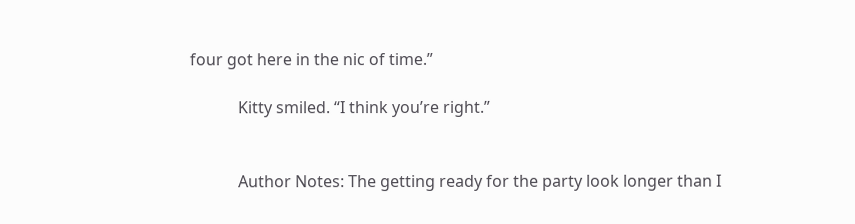four got here in the nic of time.”

            Kitty smiled. “I think you’re right.”


            Author Notes: The getting ready for the party look longer than I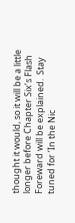thought it would, so it will be a little longer before Chapter Six’s Flash Foreward will be explained.  Stay tuned for ‘In the Nic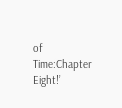of Time:Chapter Eight!’